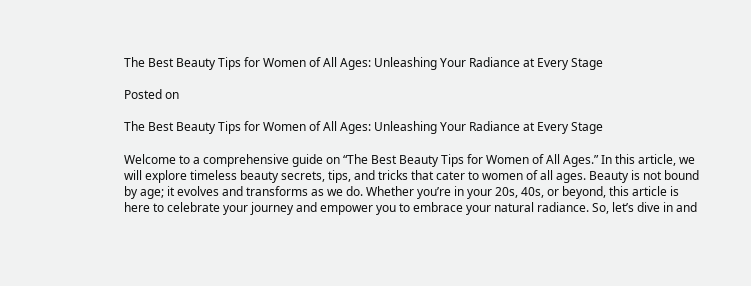The Best Beauty Tips for Women of All Ages: Unleashing Your Radiance at Every Stage

Posted on

The Best Beauty Tips for Women of All Ages: Unleashing Your Radiance at Every Stage

Welcome to a comprehensive guide on “The Best Beauty Tips for Women of All Ages.” In this article, we will explore timeless beauty secrets, tips, and tricks that cater to women of all ages. Beauty is not bound by age; it evolves and transforms as we do. Whether you’re in your 20s, 40s, or beyond, this article is here to celebrate your journey and empower you to embrace your natural radiance. So, let’s dive in and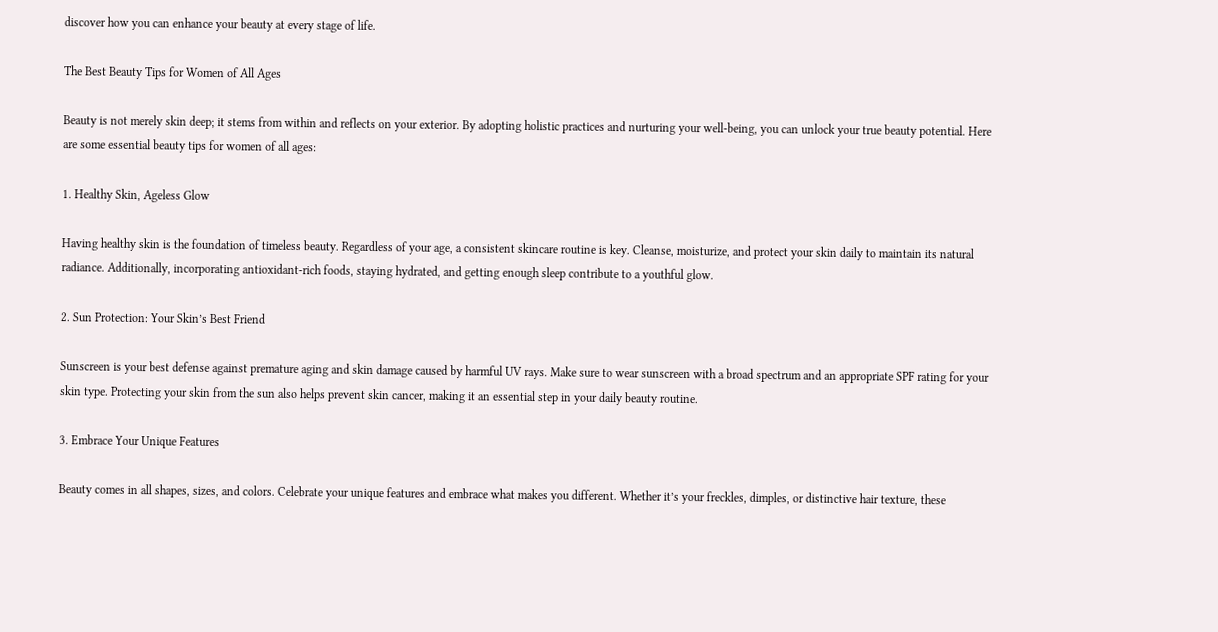discover how you can enhance your beauty at every stage of life.

The Best Beauty Tips for Women of All Ages

Beauty is not merely skin deep; it stems from within and reflects on your exterior. By adopting holistic practices and nurturing your well-being, you can unlock your true beauty potential. Here are some essential beauty tips for women of all ages:

1. Healthy Skin, Ageless Glow

Having healthy skin is the foundation of timeless beauty. Regardless of your age, a consistent skincare routine is key. Cleanse, moisturize, and protect your skin daily to maintain its natural radiance. Additionally, incorporating antioxidant-rich foods, staying hydrated, and getting enough sleep contribute to a youthful glow.

2. Sun Protection: Your Skin’s Best Friend

Sunscreen is your best defense against premature aging and skin damage caused by harmful UV rays. Make sure to wear sunscreen with a broad spectrum and an appropriate SPF rating for your skin type. Protecting your skin from the sun also helps prevent skin cancer, making it an essential step in your daily beauty routine.

3. Embrace Your Unique Features

Beauty comes in all shapes, sizes, and colors. Celebrate your unique features and embrace what makes you different. Whether it’s your freckles, dimples, or distinctive hair texture, these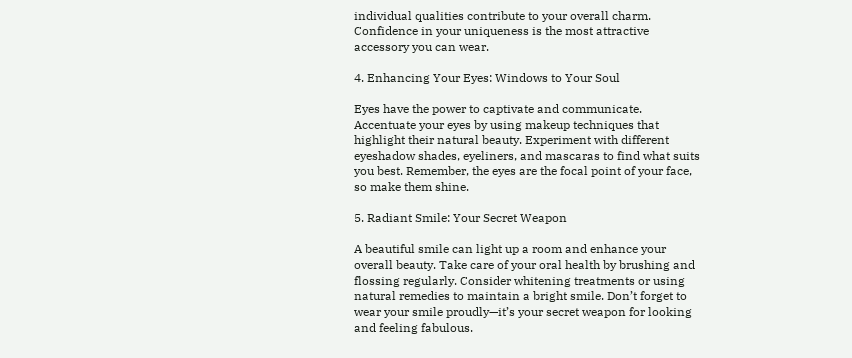individual qualities contribute to your overall charm. Confidence in your uniqueness is the most attractive accessory you can wear.

4. Enhancing Your Eyes: Windows to Your Soul

Eyes have the power to captivate and communicate. Accentuate your eyes by using makeup techniques that highlight their natural beauty. Experiment with different eyeshadow shades, eyeliners, and mascaras to find what suits you best. Remember, the eyes are the focal point of your face, so make them shine.

5. Radiant Smile: Your Secret Weapon

A beautiful smile can light up a room and enhance your overall beauty. Take care of your oral health by brushing and flossing regularly. Consider whitening treatments or using natural remedies to maintain a bright smile. Don’t forget to wear your smile proudly—it’s your secret weapon for looking and feeling fabulous.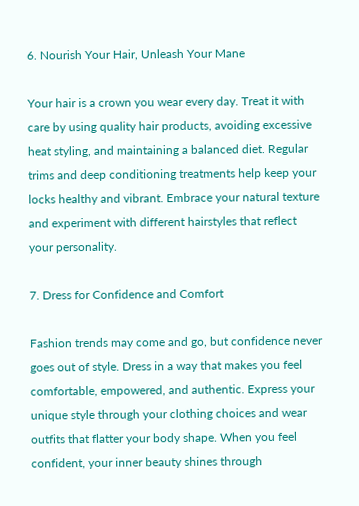6. Nourish Your Hair, Unleash Your Mane

Your hair is a crown you wear every day. Treat it with care by using quality hair products, avoiding excessive heat styling, and maintaining a balanced diet. Regular trims and deep conditioning treatments help keep your locks healthy and vibrant. Embrace your natural texture and experiment with different hairstyles that reflect your personality.

7. Dress for Confidence and Comfort

Fashion trends may come and go, but confidence never goes out of style. Dress in a way that makes you feel comfortable, empowered, and authentic. Express your unique style through your clothing choices and wear outfits that flatter your body shape. When you feel confident, your inner beauty shines through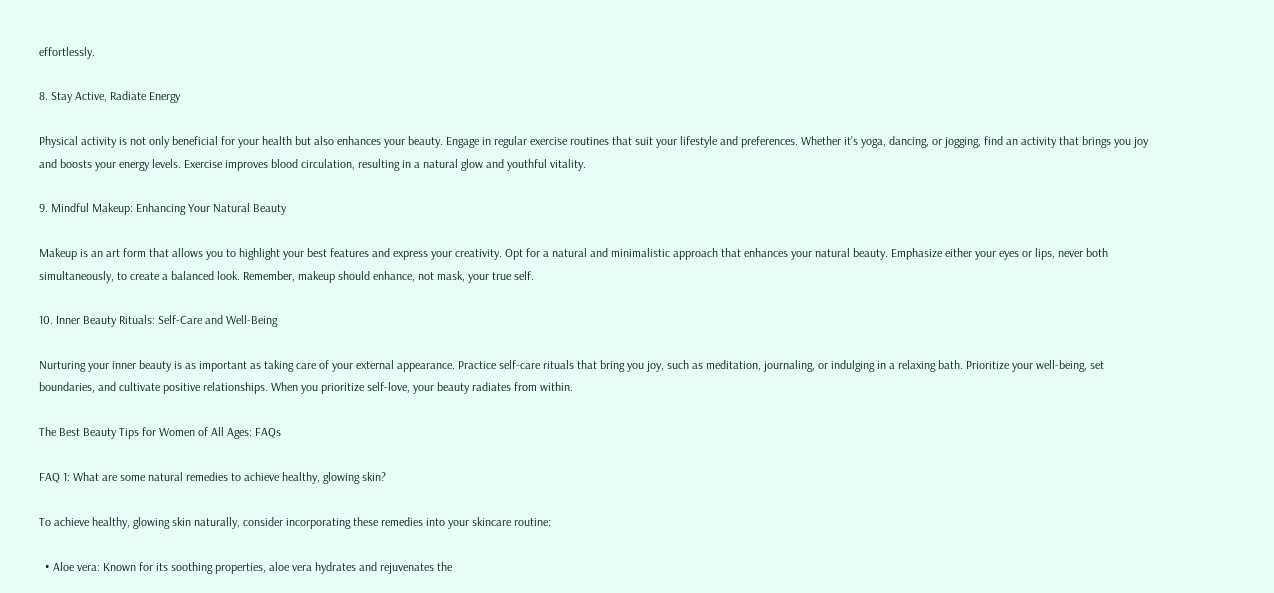effortlessly.

8. Stay Active, Radiate Energy

Physical activity is not only beneficial for your health but also enhances your beauty. Engage in regular exercise routines that suit your lifestyle and preferences. Whether it’s yoga, dancing, or jogging, find an activity that brings you joy and boosts your energy levels. Exercise improves blood circulation, resulting in a natural glow and youthful vitality.

9. Mindful Makeup: Enhancing Your Natural Beauty

Makeup is an art form that allows you to highlight your best features and express your creativity. Opt for a natural and minimalistic approach that enhances your natural beauty. Emphasize either your eyes or lips, never both simultaneously, to create a balanced look. Remember, makeup should enhance, not mask, your true self.

10. Inner Beauty Rituals: Self-Care and Well-Being

Nurturing your inner beauty is as important as taking care of your external appearance. Practice self-care rituals that bring you joy, such as meditation, journaling, or indulging in a relaxing bath. Prioritize your well-being, set boundaries, and cultivate positive relationships. When you prioritize self-love, your beauty radiates from within.

The Best Beauty Tips for Women of All Ages: FAQs

FAQ 1: What are some natural remedies to achieve healthy, glowing skin?

To achieve healthy, glowing skin naturally, consider incorporating these remedies into your skincare routine:

  • Aloe vera: Known for its soothing properties, aloe vera hydrates and rejuvenates the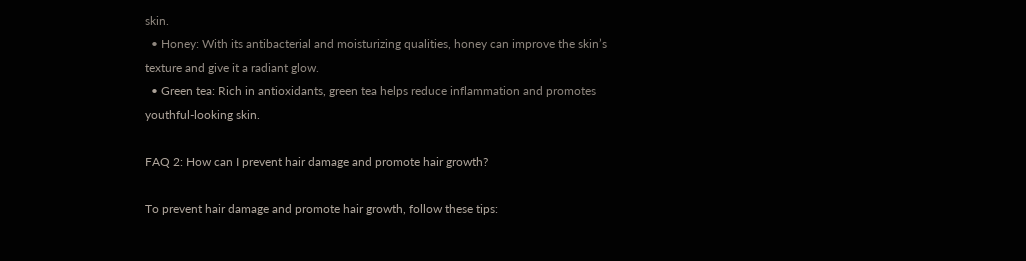skin.
  • Honey: With its antibacterial and moisturizing qualities, honey can improve the skin’s texture and give it a radiant glow.
  • Green tea: Rich in antioxidants, green tea helps reduce inflammation and promotes youthful-looking skin.

FAQ 2: How can I prevent hair damage and promote hair growth?

To prevent hair damage and promote hair growth, follow these tips: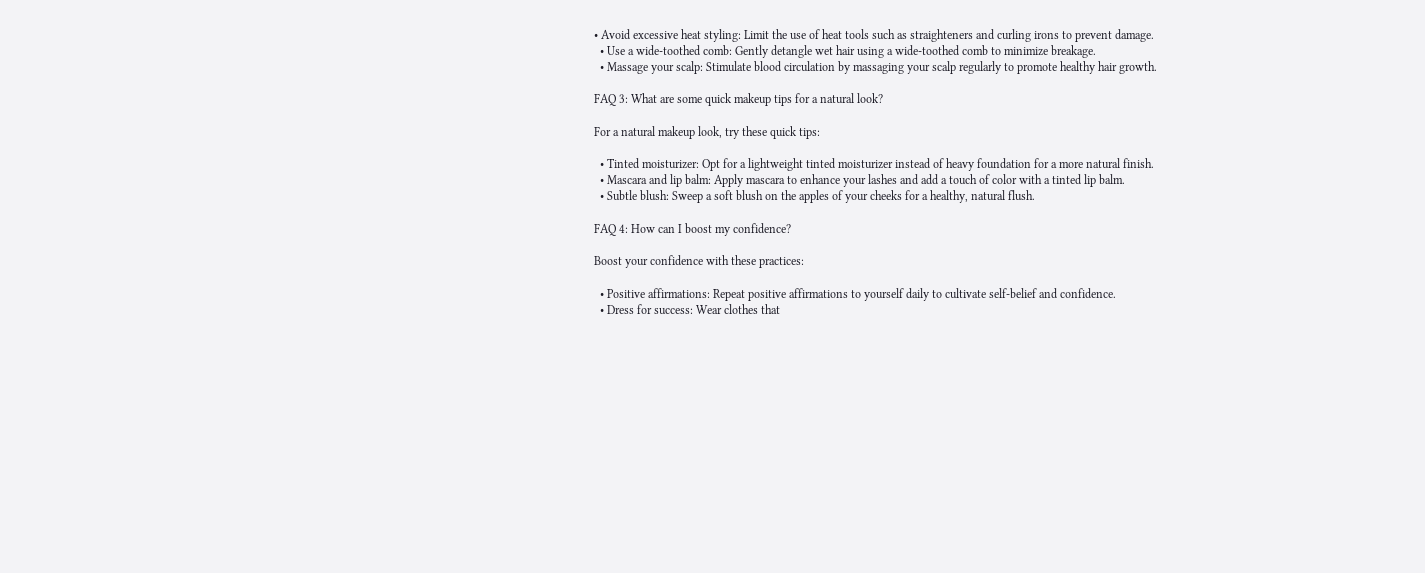• Avoid excessive heat styling: Limit the use of heat tools such as straighteners and curling irons to prevent damage.
  • Use a wide-toothed comb: Gently detangle wet hair using a wide-toothed comb to minimize breakage.
  • Massage your scalp: Stimulate blood circulation by massaging your scalp regularly to promote healthy hair growth.

FAQ 3: What are some quick makeup tips for a natural look?

For a natural makeup look, try these quick tips:

  • Tinted moisturizer: Opt for a lightweight tinted moisturizer instead of heavy foundation for a more natural finish.
  • Mascara and lip balm: Apply mascara to enhance your lashes and add a touch of color with a tinted lip balm.
  • Subtle blush: Sweep a soft blush on the apples of your cheeks for a healthy, natural flush.

FAQ 4: How can I boost my confidence?

Boost your confidence with these practices:

  • Positive affirmations: Repeat positive affirmations to yourself daily to cultivate self-belief and confidence.
  • Dress for success: Wear clothes that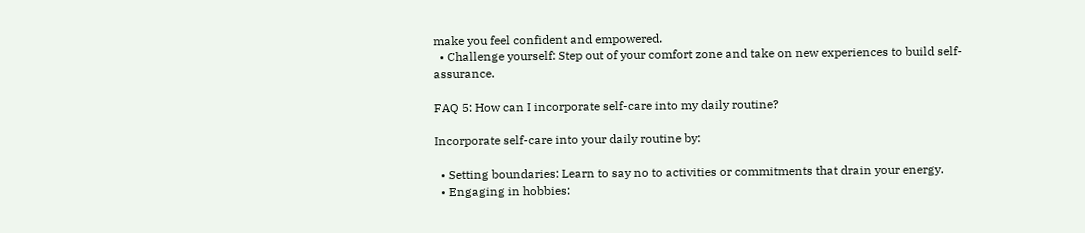make you feel confident and empowered.
  • Challenge yourself: Step out of your comfort zone and take on new experiences to build self-assurance.

FAQ 5: How can I incorporate self-care into my daily routine?

Incorporate self-care into your daily routine by:

  • Setting boundaries: Learn to say no to activities or commitments that drain your energy.
  • Engaging in hobbies: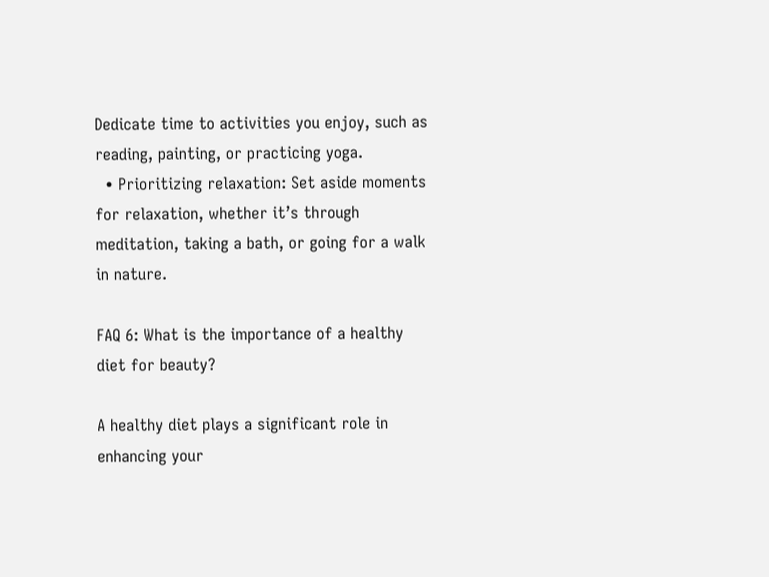Dedicate time to activities you enjoy, such as reading, painting, or practicing yoga.
  • Prioritizing relaxation: Set aside moments for relaxation, whether it’s through meditation, taking a bath, or going for a walk in nature.

FAQ 6: What is the importance of a healthy diet for beauty?

A healthy diet plays a significant role in enhancing your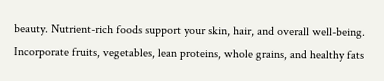beauty. Nutrient-rich foods support your skin, hair, and overall well-being. Incorporate fruits, vegetables, lean proteins, whole grains, and healthy fats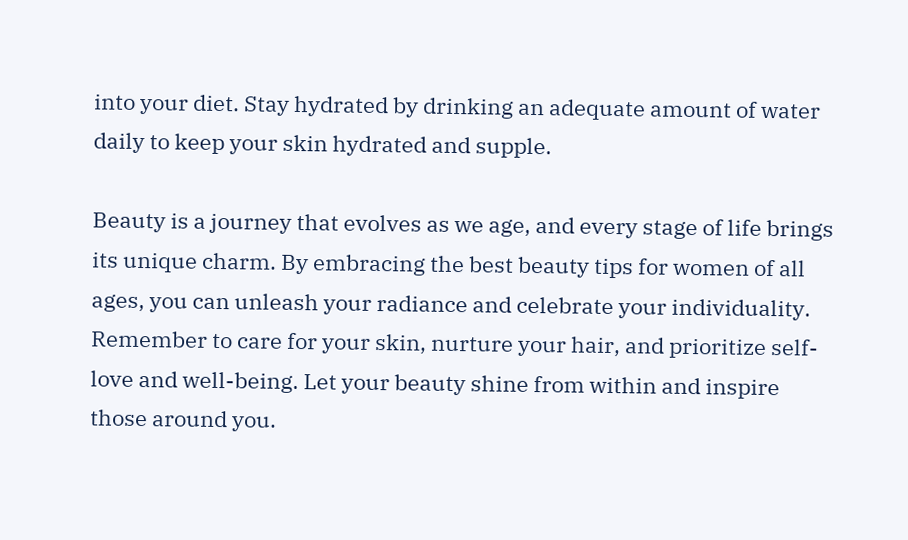into your diet. Stay hydrated by drinking an adequate amount of water daily to keep your skin hydrated and supple.

Beauty is a journey that evolves as we age, and every stage of life brings its unique charm. By embracing the best beauty tips for women of all ages, you can unleash your radiance and celebrate your individuality. Remember to care for your skin, nurture your hair, and prioritize self-love and well-being. Let your beauty shine from within and inspire those around you.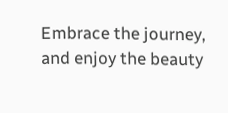Embrace the journey, and enjoy the beauty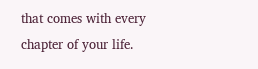that comes with every chapter of your life.